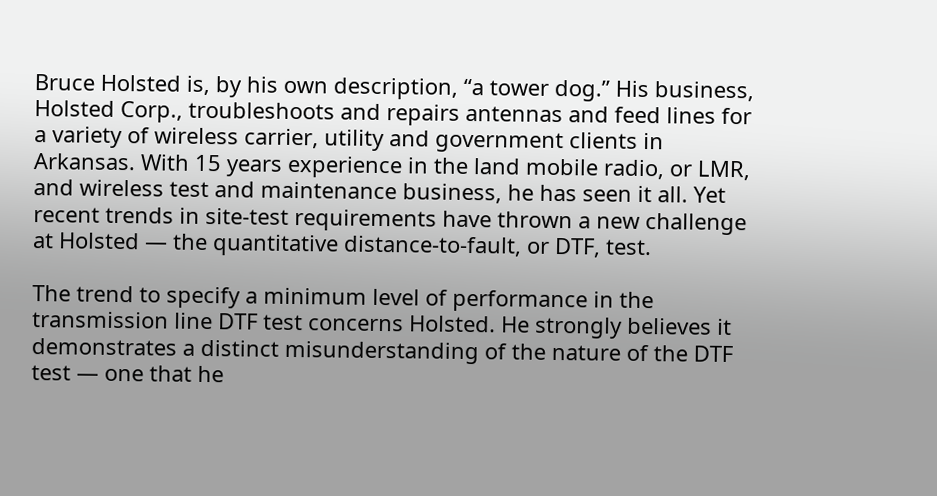Bruce Holsted is, by his own description, “a tower dog.” His business, Holsted Corp., troubleshoots and repairs antennas and feed lines for a variety of wireless carrier, utility and government clients in Arkansas. With 15 years experience in the land mobile radio, or LMR, and wireless test and maintenance business, he has seen it all. Yet recent trends in site-test requirements have thrown a new challenge at Holsted — the quantitative distance-to-fault, or DTF, test.

The trend to specify a minimum level of performance in the transmission line DTF test concerns Holsted. He strongly believes it demonstrates a distinct misunderstanding of the nature of the DTF test — one that he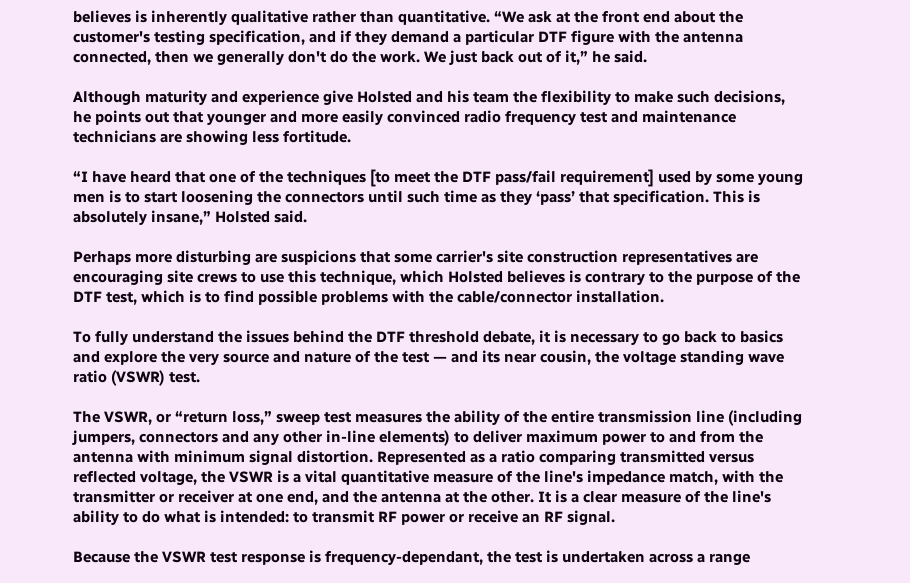believes is inherently qualitative rather than quantitative. “We ask at the front end about the customer's testing specification, and if they demand a particular DTF figure with the antenna connected, then we generally don't do the work. We just back out of it,” he said.

Although maturity and experience give Holsted and his team the flexibility to make such decisions, he points out that younger and more easily convinced radio frequency test and maintenance technicians are showing less fortitude.

“I have heard that one of the techniques [to meet the DTF pass/fail requirement] used by some young men is to start loosening the connectors until such time as they ‘pass’ that specification. This is absolutely insane,” Holsted said.

Perhaps more disturbing are suspicions that some carrier's site construction representatives are encouraging site crews to use this technique, which Holsted believes is contrary to the purpose of the DTF test, which is to find possible problems with the cable/connector installation.

To fully understand the issues behind the DTF threshold debate, it is necessary to go back to basics and explore the very source and nature of the test — and its near cousin, the voltage standing wave ratio (VSWR) test.

The VSWR, or “return loss,” sweep test measures the ability of the entire transmission line (including jumpers, connectors and any other in-line elements) to deliver maximum power to and from the antenna with minimum signal distortion. Represented as a ratio comparing transmitted versus reflected voltage, the VSWR is a vital quantitative measure of the line's impedance match, with the transmitter or receiver at one end, and the antenna at the other. It is a clear measure of the line's ability to do what is intended: to transmit RF power or receive an RF signal.

Because the VSWR test response is frequency-dependant, the test is undertaken across a range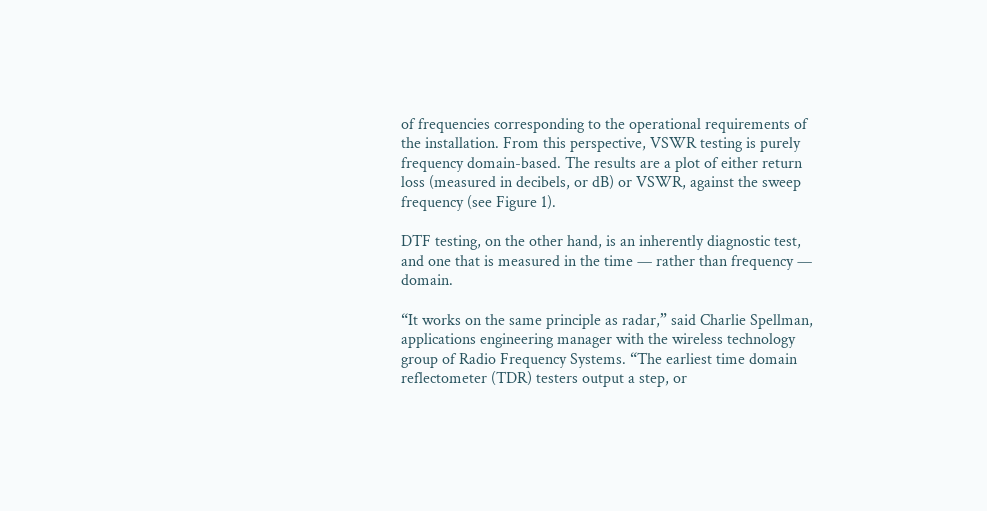of frequencies corresponding to the operational requirements of the installation. From this perspective, VSWR testing is purely frequency domain-based. The results are a plot of either return loss (measured in decibels, or dB) or VSWR, against the sweep frequency (see Figure 1).

DTF testing, on the other hand, is an inherently diagnostic test, and one that is measured in the time — rather than frequency — domain.

“It works on the same principle as radar,” said Charlie Spellman, applications engineering manager with the wireless technology group of Radio Frequency Systems. “The earliest time domain reflectometer (TDR) testers output a step, or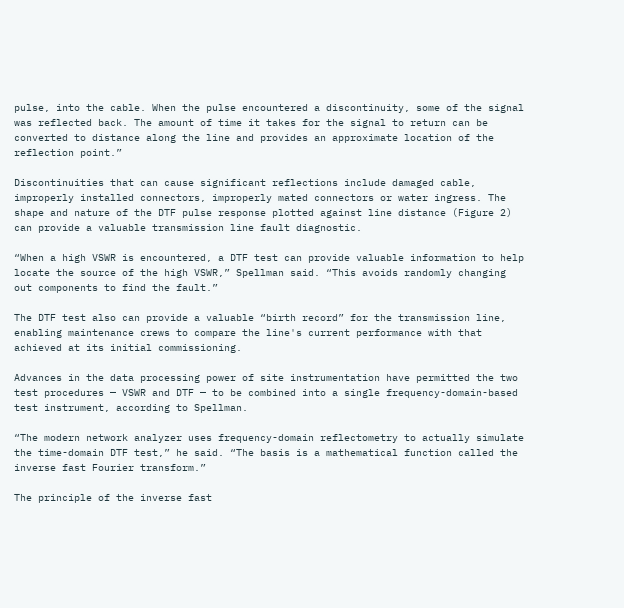pulse, into the cable. When the pulse encountered a discontinuity, some of the signal was reflected back. The amount of time it takes for the signal to return can be converted to distance along the line and provides an approximate location of the reflection point.”

Discontinuities that can cause significant reflections include damaged cable, improperly installed connectors, improperly mated connectors or water ingress. The shape and nature of the DTF pulse response plotted against line distance (Figure 2) can provide a valuable transmission line fault diagnostic.

“When a high VSWR is encountered, a DTF test can provide valuable information to help locate the source of the high VSWR,” Spellman said. “This avoids randomly changing out components to find the fault.”

The DTF test also can provide a valuable “birth record” for the transmission line, enabling maintenance crews to compare the line's current performance with that achieved at its initial commissioning.

Advances in the data processing power of site instrumentation have permitted the two test procedures — VSWR and DTF — to be combined into a single frequency-domain-based test instrument, according to Spellman.

“The modern network analyzer uses frequency-domain reflectometry to actually simulate the time-domain DTF test,” he said. “The basis is a mathematical function called the inverse fast Fourier transform.”

The principle of the inverse fast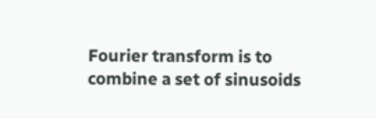Fourier transform is to combine a set of sinusoids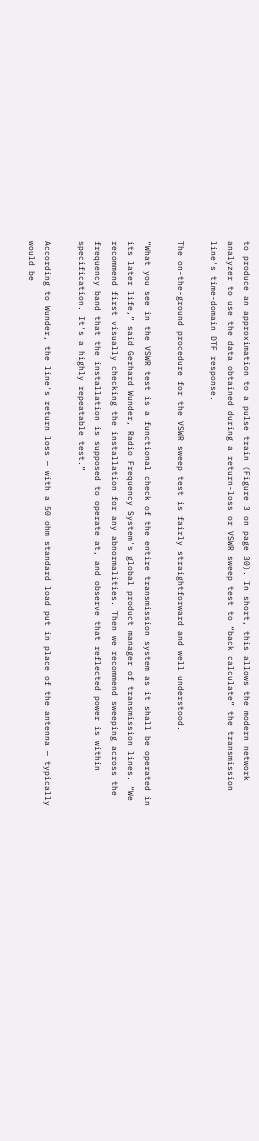to produce an approximation to a pulse train (Figure 3 on page 30). In short, this allows the modern network analyzer to use the data obtained during a return-loss or VSWR sweep test to “back calculate” the transmission line's time-domain DTF response.

The on-the-ground procedure for the VSWR sweep test is fairly straightforward and well understood.

“What you see in the VSWR test is a functional check of the entire transmission system as it shall be operated in its later life,” said Gerhard Wunder, Radio Frequency System's global product manager of transmission lines. “We recommend first visually checking the installation for any abnormalities. Then we recommend sweeping across the frequency band that the installation is supposed to operate at, and observe that reflected power is within specification. It's a highly repeatable test.”

According to Wunder, the line's return loss — with a 50 ohm standard load put in place of the antenna — typically would be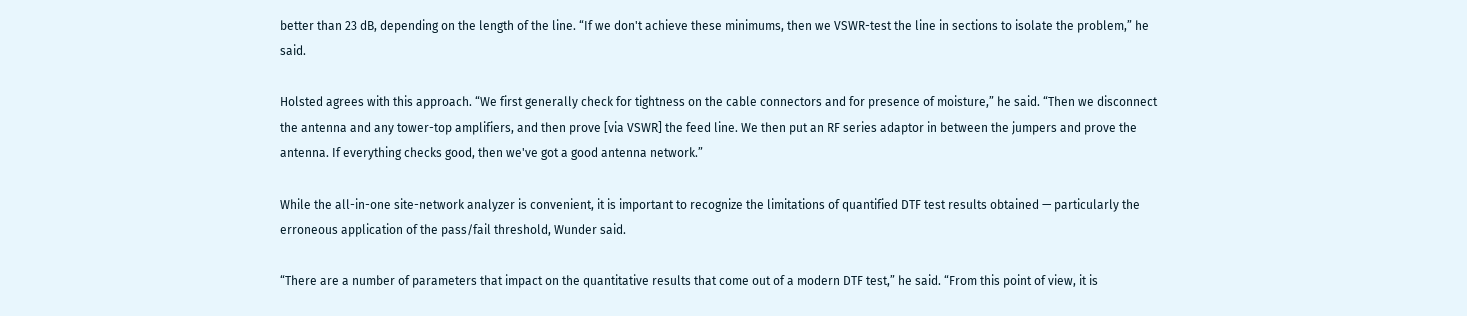better than 23 dB, depending on the length of the line. “If we don't achieve these minimums, then we VSWR-test the line in sections to isolate the problem,” he said.

Holsted agrees with this approach. “We first generally check for tightness on the cable connectors and for presence of moisture,” he said. “Then we disconnect the antenna and any tower-top amplifiers, and then prove [via VSWR] the feed line. We then put an RF series adaptor in between the jumpers and prove the antenna. If everything checks good, then we've got a good antenna network.”

While the all-in-one site-network analyzer is convenient, it is important to recognize the limitations of quantified DTF test results obtained — particularly the erroneous application of the pass/fail threshold, Wunder said.

“There are a number of parameters that impact on the quantitative results that come out of a modern DTF test,” he said. “From this point of view, it is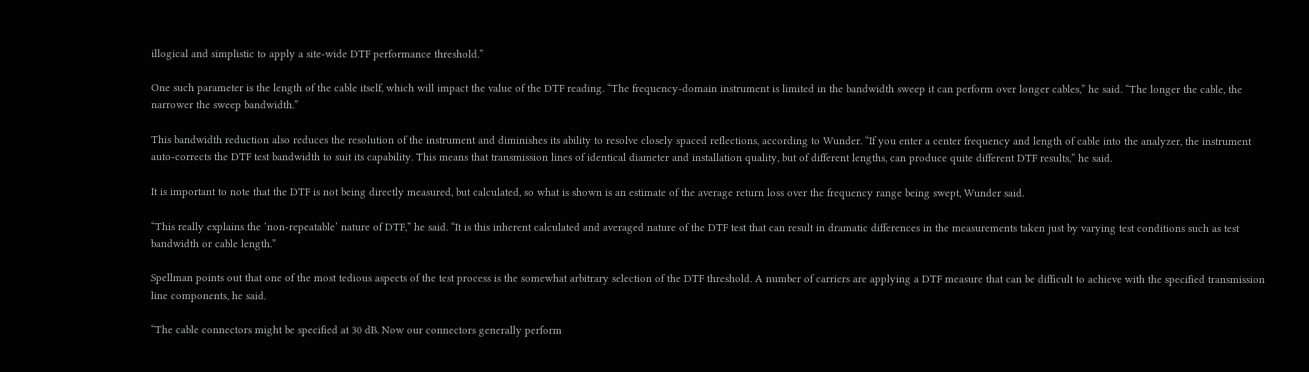illogical and simplistic to apply a site-wide DTF performance threshold.”

One such parameter is the length of the cable itself, which will impact the value of the DTF reading. “The frequency-domain instrument is limited in the bandwidth sweep it can perform over longer cables,” he said. “The longer the cable, the narrower the sweep bandwidth.”

This bandwidth reduction also reduces the resolution of the instrument and diminishes its ability to resolve closely spaced reflections, according to Wunder. “If you enter a center frequency and length of cable into the analyzer, the instrument auto-corrects the DTF test bandwidth to suit its capability. This means that transmission lines of identical diameter and installation quality, but of different lengths, can produce quite different DTF results,” he said.

It is important to note that the DTF is not being directly measured, but calculated, so what is shown is an estimate of the average return loss over the frequency range being swept, Wunder said.

“This really explains the ‘non-repeatable’ nature of DTF,” he said. “It is this inherent calculated and averaged nature of the DTF test that can result in dramatic differences in the measurements taken just by varying test conditions such as test bandwidth or cable length.”

Spellman points out that one of the most tedious aspects of the test process is the somewhat arbitrary selection of the DTF threshold. A number of carriers are applying a DTF measure that can be difficult to achieve with the specified transmission line components, he said.

“The cable connectors might be specified at 30 dB. Now our connectors generally perform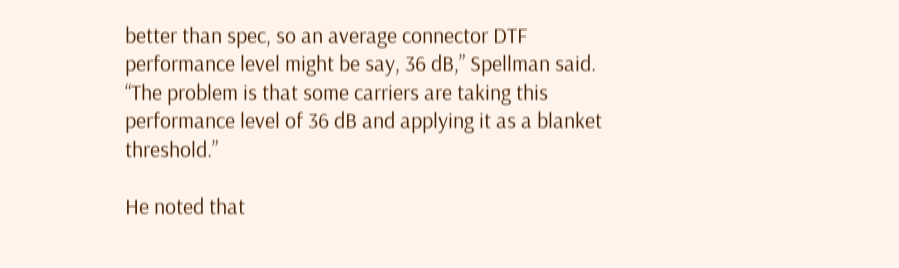better than spec, so an average connector DTF performance level might be say, 36 dB,” Spellman said. “The problem is that some carriers are taking this performance level of 36 dB and applying it as a blanket threshold.”

He noted that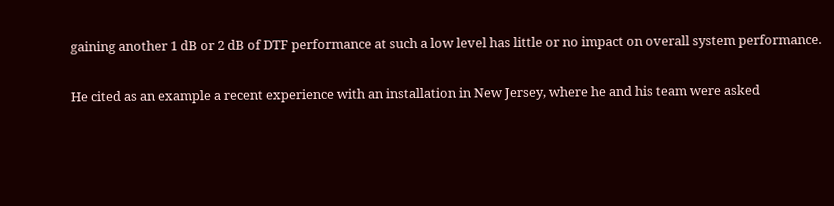gaining another 1 dB or 2 dB of DTF performance at such a low level has little or no impact on overall system performance.

He cited as an example a recent experience with an installation in New Jersey, where he and his team were asked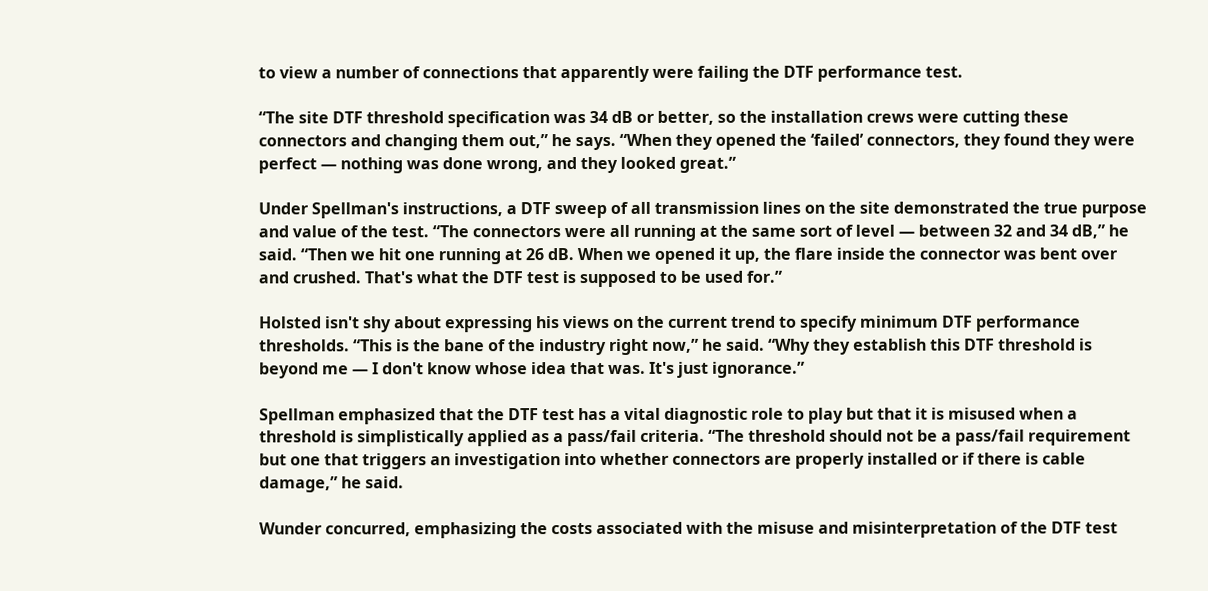to view a number of connections that apparently were failing the DTF performance test.

“The site DTF threshold specification was 34 dB or better, so the installation crews were cutting these connectors and changing them out,” he says. “When they opened the ‘failed’ connectors, they found they were perfect — nothing was done wrong, and they looked great.”

Under Spellman's instructions, a DTF sweep of all transmission lines on the site demonstrated the true purpose and value of the test. “The connectors were all running at the same sort of level — between 32 and 34 dB,” he said. “Then we hit one running at 26 dB. When we opened it up, the flare inside the connector was bent over and crushed. That's what the DTF test is supposed to be used for.”

Holsted isn't shy about expressing his views on the current trend to specify minimum DTF performance thresholds. “This is the bane of the industry right now,” he said. “Why they establish this DTF threshold is beyond me — I don't know whose idea that was. It's just ignorance.”

Spellman emphasized that the DTF test has a vital diagnostic role to play but that it is misused when a threshold is simplistically applied as a pass/fail criteria. “The threshold should not be a pass/fail requirement but one that triggers an investigation into whether connectors are properly installed or if there is cable damage,” he said.

Wunder concurred, emphasizing the costs associated with the misuse and misinterpretation of the DTF test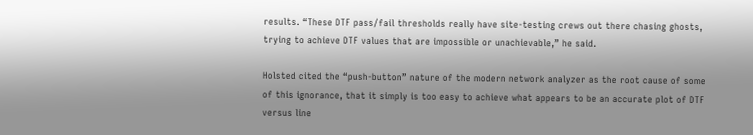results. “These DTF pass/fail thresholds really have site-testing crews out there chasing ghosts, trying to achieve DTF values that are impossible or unachievable,” he said.

Holsted cited the “push-button” nature of the modern network analyzer as the root cause of some of this ignorance, that it simply is too easy to achieve what appears to be an accurate plot of DTF versus line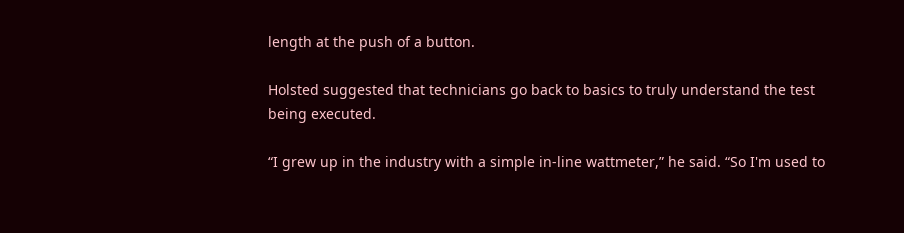length at the push of a button.

Holsted suggested that technicians go back to basics to truly understand the test being executed.

“I grew up in the industry with a simple in-line wattmeter,” he said. “So I'm used to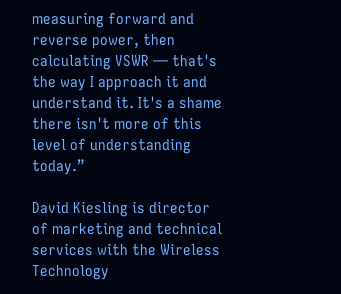measuring forward and reverse power, then calculating VSWR — that's the way I approach it and understand it. It's a shame there isn't more of this level of understanding today.”

David Kiesling is director of marketing and technical services with the Wireless Technology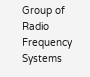Group of Radio Frequency Systems